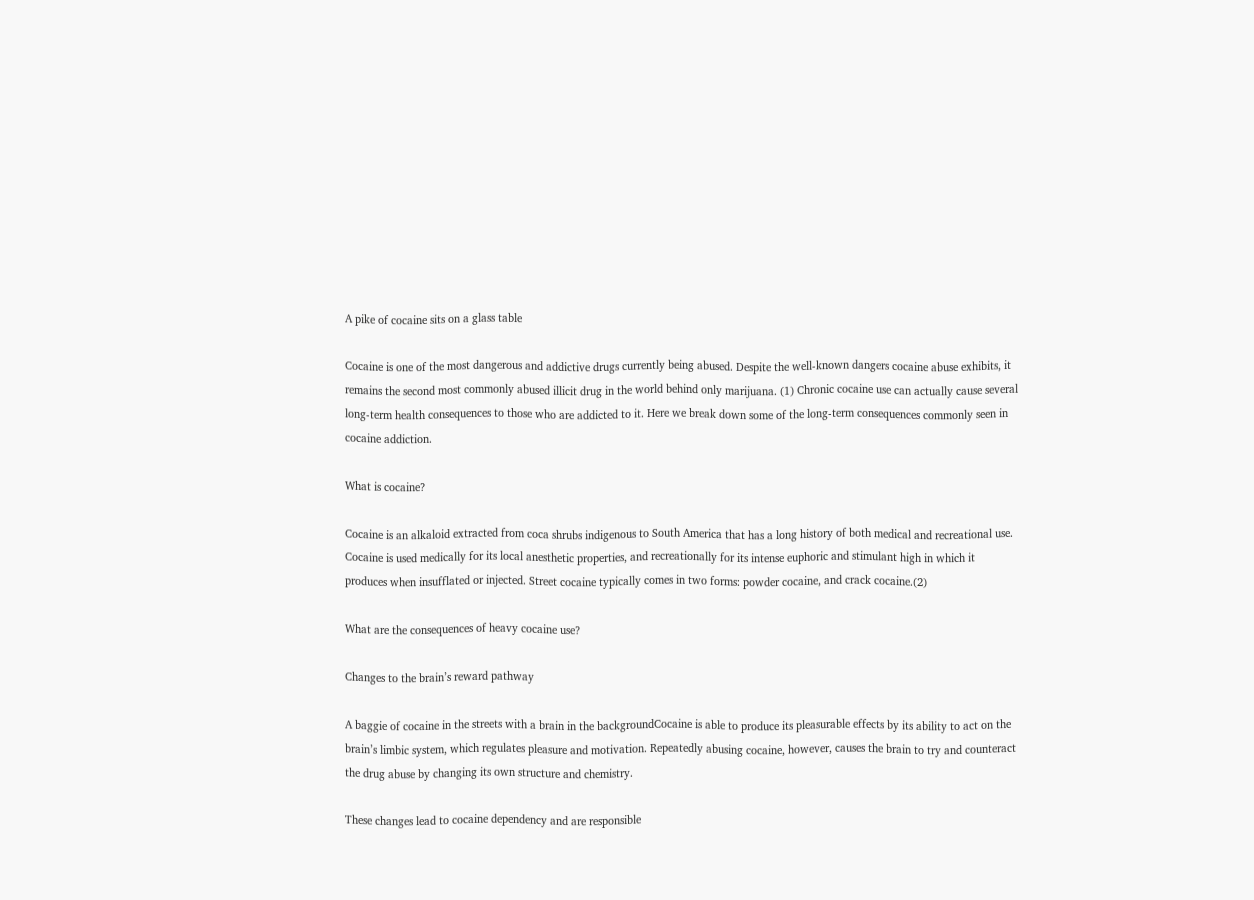A pike of cocaine sits on a glass table

Cocaine is one of the most dangerous and addictive drugs currently being abused. Despite the well-known dangers cocaine abuse exhibits, it remains the second most commonly abused illicit drug in the world behind only marijuana. (1) Chronic cocaine use can actually cause several long-term health consequences to those who are addicted to it. Here we break down some of the long-term consequences commonly seen in cocaine addiction.

What is cocaine?

Cocaine is an alkaloid extracted from coca shrubs indigenous to South America that has a long history of both medical and recreational use. Cocaine is used medically for its local anesthetic properties, and recreationally for its intense euphoric and stimulant high in which it produces when insufflated or injected. Street cocaine typically comes in two forms: powder cocaine, and crack cocaine.(2)

What are the consequences of heavy cocaine use?

Changes to the brain’s reward pathway

A baggie of cocaine in the streets with a brain in the backgroundCocaine is able to produce its pleasurable effects by its ability to act on the brain’s limbic system, which regulates pleasure and motivation. Repeatedly abusing cocaine, however, causes the brain to try and counteract the drug abuse by changing its own structure and chemistry.

These changes lead to cocaine dependency and are responsible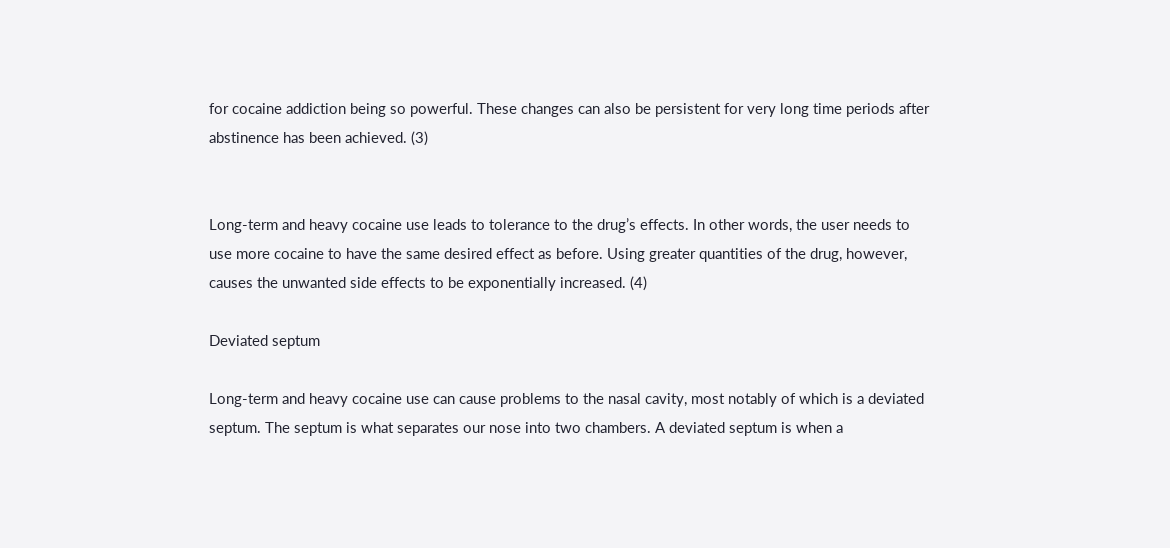for cocaine addiction being so powerful. These changes can also be persistent for very long time periods after abstinence has been achieved. (3)


Long-term and heavy cocaine use leads to tolerance to the drug’s effects. In other words, the user needs to use more cocaine to have the same desired effect as before. Using greater quantities of the drug, however, causes the unwanted side effects to be exponentially increased. (4)

Deviated septum

Long-term and heavy cocaine use can cause problems to the nasal cavity, most notably of which is a deviated septum. The septum is what separates our nose into two chambers. A deviated septum is when a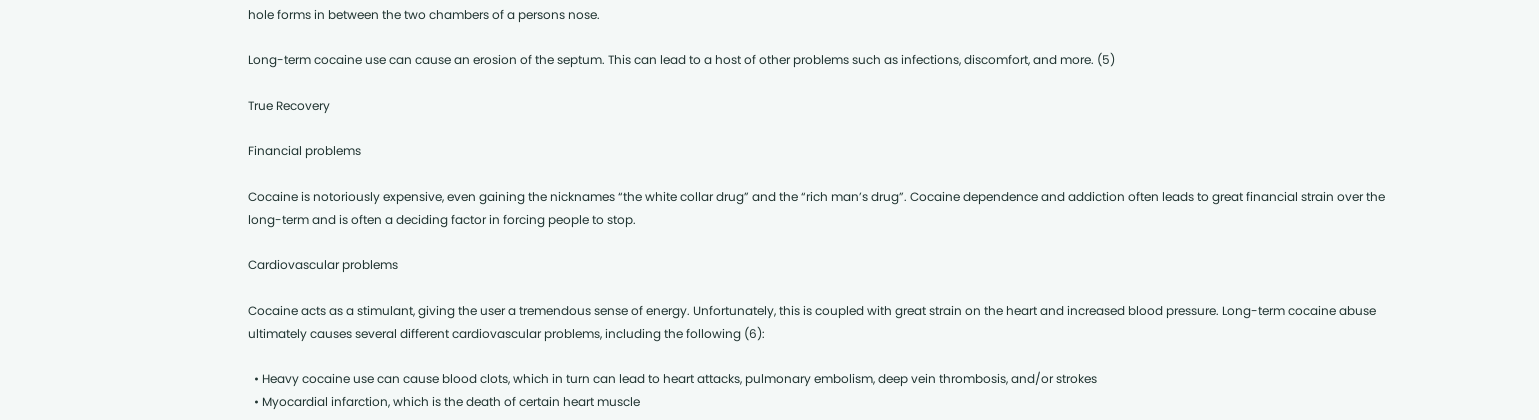hole forms in between the two chambers of a persons nose.

Long-term cocaine use can cause an erosion of the septum. This can lead to a host of other problems such as infections, discomfort, and more. (5)

True Recovery

Financial problems

Cocaine is notoriously expensive, even gaining the nicknames “the white collar drug” and the “rich man’s drug”. Cocaine dependence and addiction often leads to great financial strain over the long-term and is often a deciding factor in forcing people to stop.

Cardiovascular problems

Cocaine acts as a stimulant, giving the user a tremendous sense of energy. Unfortunately, this is coupled with great strain on the heart and increased blood pressure. Long-term cocaine abuse ultimately causes several different cardiovascular problems, including the following (6):

  • Heavy cocaine use can cause blood clots, which in turn can lead to heart attacks, pulmonary embolism, deep vein thrombosis, and/or strokes
  • Myocardial infarction, which is the death of certain heart muscle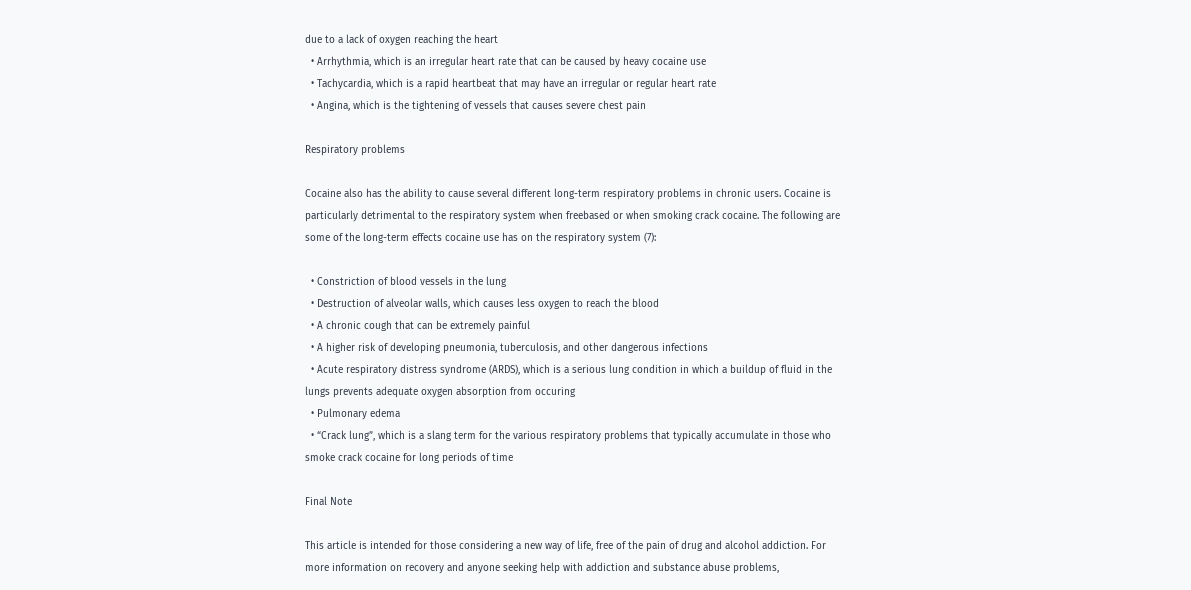due to a lack of oxygen reaching the heart
  • Arrhythmia, which is an irregular heart rate that can be caused by heavy cocaine use
  • Tachycardia, which is a rapid heartbeat that may have an irregular or regular heart rate
  • Angina, which is the tightening of vessels that causes severe chest pain

Respiratory problems

Cocaine also has the ability to cause several different long-term respiratory problems in chronic users. Cocaine is particularly detrimental to the respiratory system when freebased or when smoking crack cocaine. The following are some of the long-term effects cocaine use has on the respiratory system (7):

  • Constriction of blood vessels in the lung
  • Destruction of alveolar walls, which causes less oxygen to reach the blood
  • A chronic cough that can be extremely painful
  • A higher risk of developing pneumonia, tuberculosis, and other dangerous infections
  • Acute respiratory distress syndrome (ARDS), which is a serious lung condition in which a buildup of fluid in the lungs prevents adequate oxygen absorption from occuring
  • Pulmonary edema
  • “Crack lung”, which is a slang term for the various respiratory problems that typically accumulate in those who smoke crack cocaine for long periods of time

Final Note

This article is intended for those considering a new way of life, free of the pain of drug and alcohol addiction. For more information on recovery and anyone seeking help with addiction and substance abuse problems,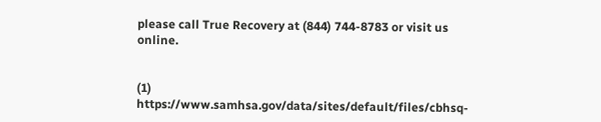please call True Recovery at (844) 744-8783 or visit us online.


(1) https://www.samhsa.gov/data/sites/default/files/cbhsq-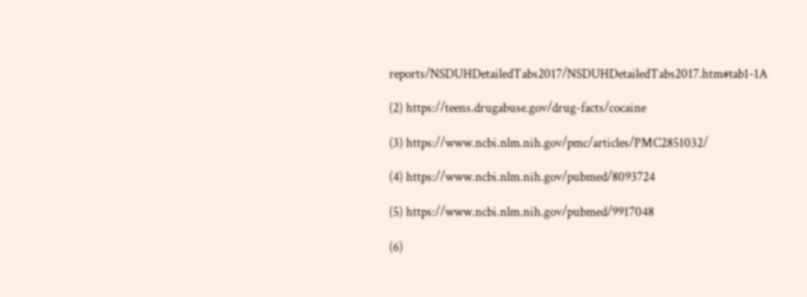reports/NSDUHDetailedTabs2017/NSDUHDetailedTabs2017.htm#tab1-1A

(2) https://teens.drugabuse.gov/drug-facts/cocaine

(3) https://www.ncbi.nlm.nih.gov/pmc/articles/PMC2851032/

(4) https://www.ncbi.nlm.nih.gov/pubmed/8093724

(5) https://www.ncbi.nlm.nih.gov/pubmed/9917048

(6)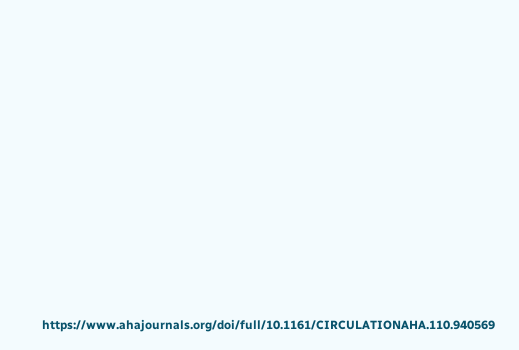https://www.ahajournals.org/doi/full/10.1161/CIRCULATIONAHA.110.940569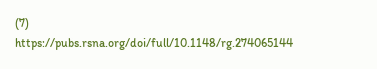(7) https://pubs.rsna.org/doi/full/10.1148/rg.274065144